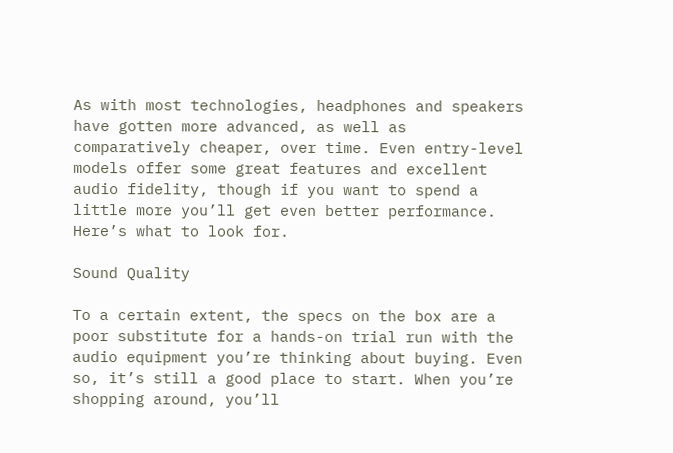As with most technologies, headphones and speakers have gotten more advanced, as well as comparatively cheaper, over time. Even entry-level models offer some great features and excellent audio fidelity, though if you want to spend a little more you’ll get even better performance. Here’s what to look for.

Sound Quality

To a certain extent, the specs on the box are a poor substitute for a hands-on trial run with the audio equipment you’re thinking about buying. Even so, it’s still a good place to start. When you’re shopping around, you’ll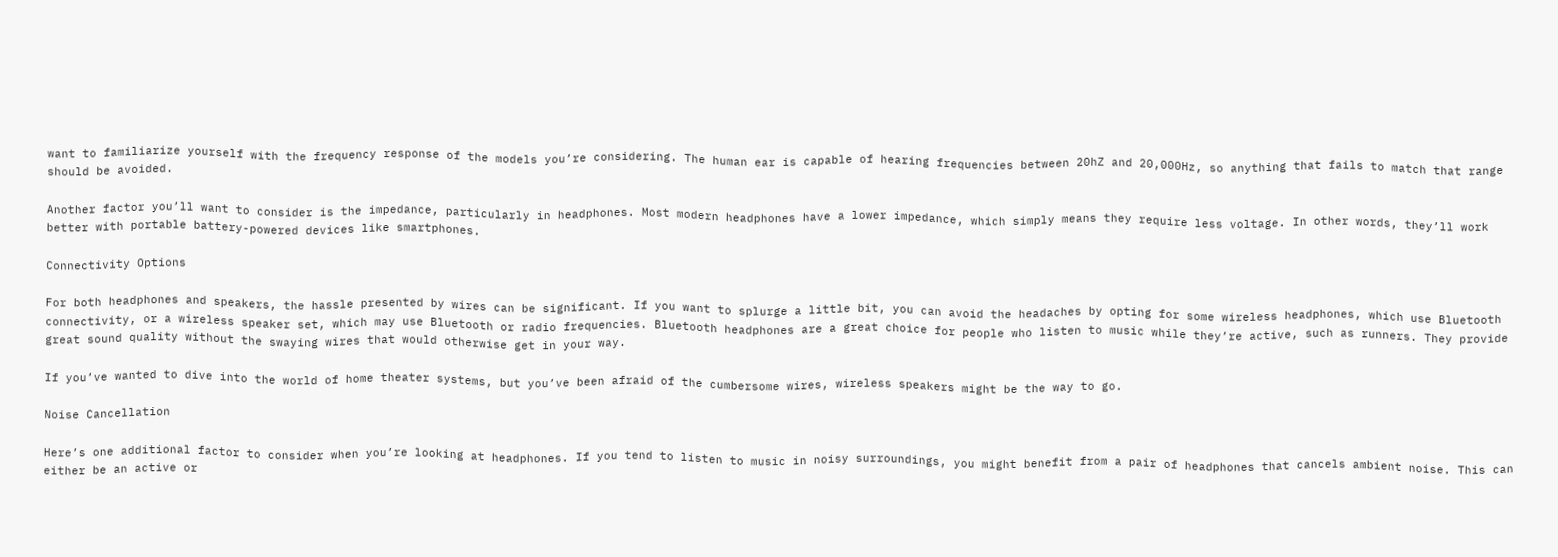want to familiarize yourself with the frequency response of the models you’re considering. The human ear is capable of hearing frequencies between 20hZ and 20,000Hz, so anything that fails to match that range should be avoided.

Another factor you’ll want to consider is the impedance, particularly in headphones. Most modern headphones have a lower impedance, which simply means they require less voltage. In other words, they’ll work better with portable battery-powered devices like smartphones.

Connectivity Options

For both headphones and speakers, the hassle presented by wires can be significant. If you want to splurge a little bit, you can avoid the headaches by opting for some wireless headphones, which use Bluetooth connectivity, or a wireless speaker set, which may use Bluetooth or radio frequencies. Bluetooth headphones are a great choice for people who listen to music while they’re active, such as runners. They provide great sound quality without the swaying wires that would otherwise get in your way.

If you’ve wanted to dive into the world of home theater systems, but you’ve been afraid of the cumbersome wires, wireless speakers might be the way to go.

Noise Cancellation

Here’s one additional factor to consider when you’re looking at headphones. If you tend to listen to music in noisy surroundings, you might benefit from a pair of headphones that cancels ambient noise. This can either be an active or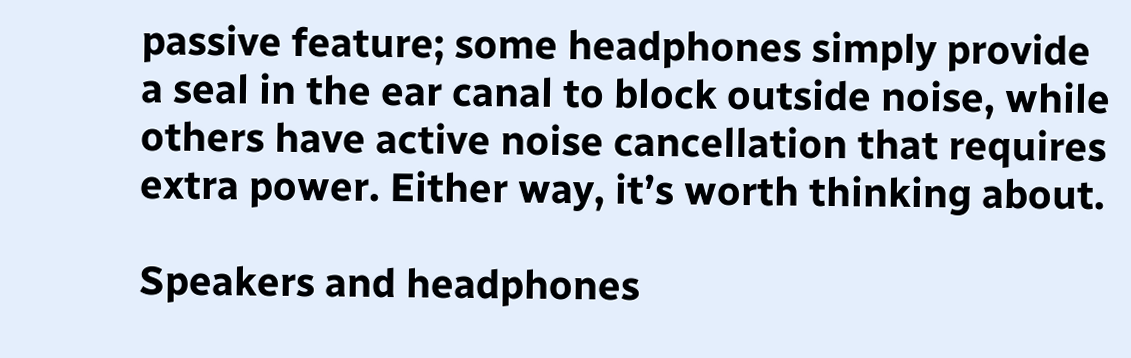passive feature; some headphones simply provide a seal in the ear canal to block outside noise, while others have active noise cancellation that requires extra power. Either way, it’s worth thinking about.

Speakers and headphones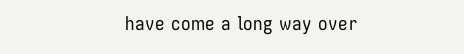have come a long way over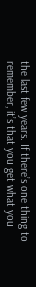the last few years. If there’s one thing to remember, it’s that you get what you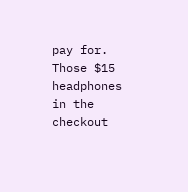pay for. Those $15 headphones in the checkout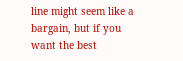line might seem like a bargain, but if you want the best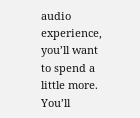audio experience, you’ll want to spend a little more. You’ll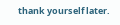thank yourself later.